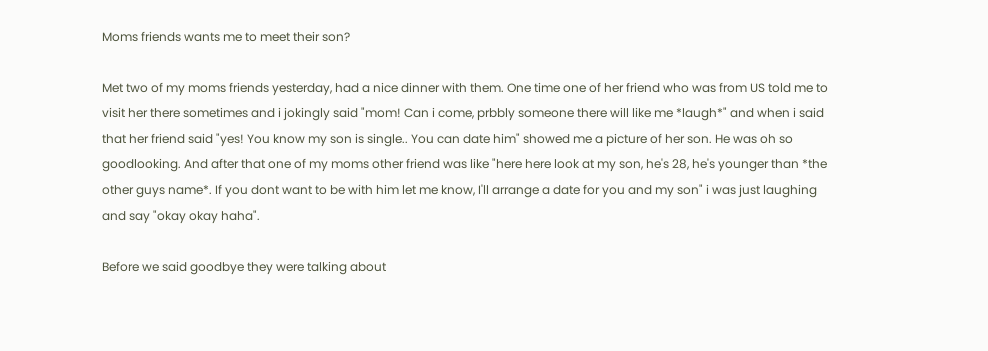Moms friends wants me to meet their son?

Met two of my moms friends yesterday, had a nice dinner with them. One time one of her friend who was from US told me to visit her there sometimes and i jokingly said "mom! Can i come, prbbly someone there will like me *laugh*" and when i said that her friend said "yes! You know my son is single.. You can date him" showed me a picture of her son. He was oh so goodlooking. And after that one of my moms other friend was like "here here look at my son, he's 28, he's younger than *the other guys name*. If you dont want to be with him let me know, I'll arrange a date for you and my son" i was just laughing and say "okay okay haha".

Before we said goodbye they were talking about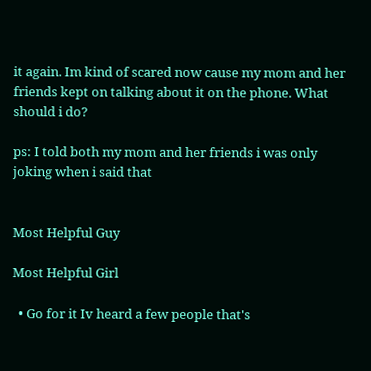it again. Im kind of scared now cause my mom and her friends kept on talking about it on the phone. What should i do?

ps: I told both my mom and her friends i was only joking when i said that


Most Helpful Guy

Most Helpful Girl

  • Go for it Iv heard a few people that's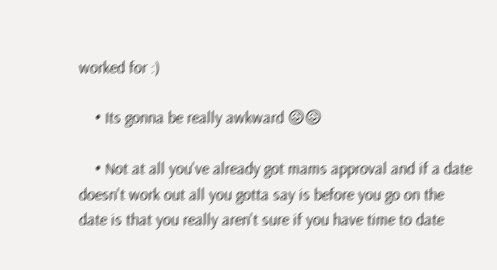worked for :)

    • Its gonna be really awkward 😖😖

    • Not at all you've already got mams approval and if a date doesn't work out all you gotta say is before you go on the date is that you really aren't sure if you have time to date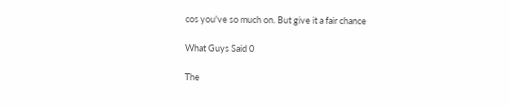cos you've so much on. But give it a fair chance

What Guys Said 0

The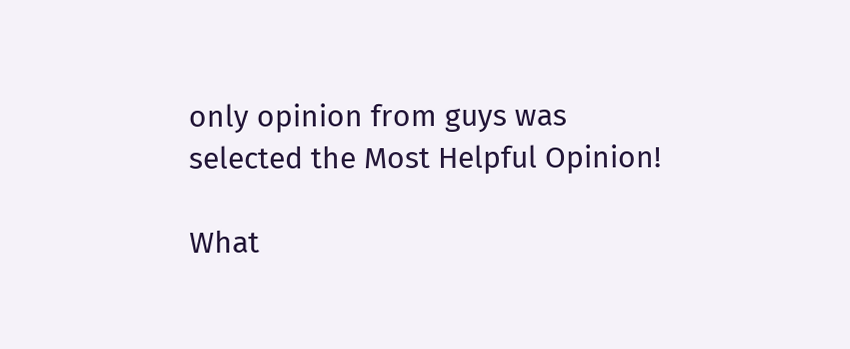only opinion from guys was selected the Most Helpful Opinion!

What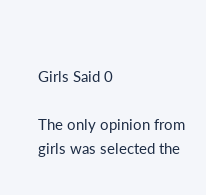Girls Said 0

The only opinion from girls was selected the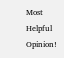Most Helpful Opinion!